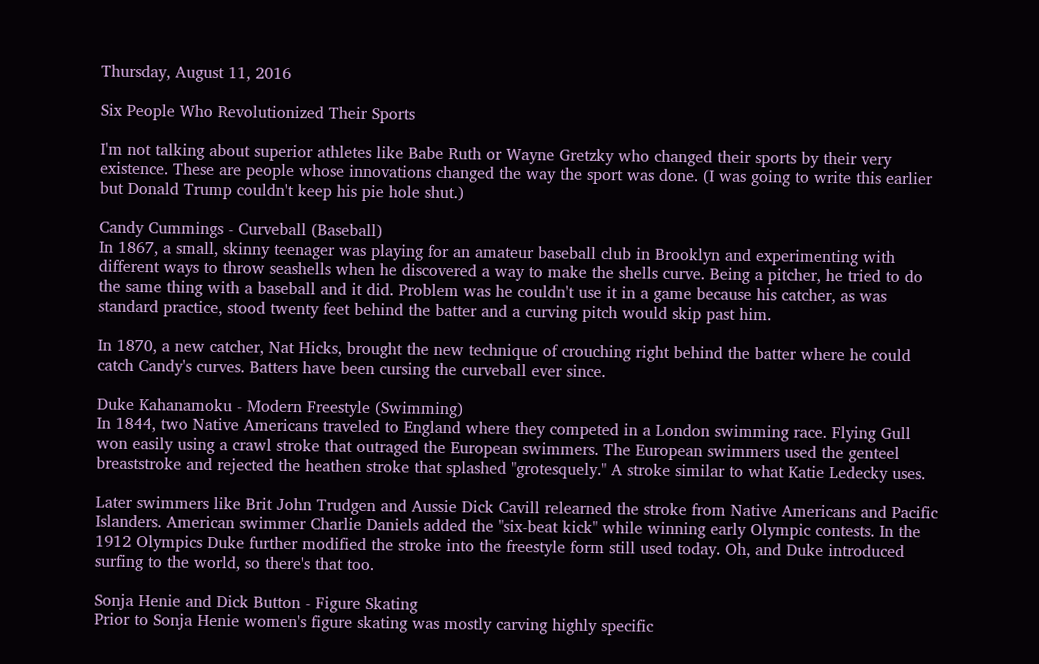Thursday, August 11, 2016

Six People Who Revolutionized Their Sports

I'm not talking about superior athletes like Babe Ruth or Wayne Gretzky who changed their sports by their very existence. These are people whose innovations changed the way the sport was done. (I was going to write this earlier but Donald Trump couldn't keep his pie hole shut.)

Candy Cummings - Curveball (Baseball)
In 1867, a small, skinny teenager was playing for an amateur baseball club in Brooklyn and experimenting with different ways to throw seashells when he discovered a way to make the shells curve. Being a pitcher, he tried to do the same thing with a baseball and it did. Problem was he couldn't use it in a game because his catcher, as was standard practice, stood twenty feet behind the batter and a curving pitch would skip past him.

In 1870, a new catcher, Nat Hicks, brought the new technique of crouching right behind the batter where he could catch Candy's curves. Batters have been cursing the curveball ever since.

Duke Kahanamoku - Modern Freestyle (Swimming)
In 1844, two Native Americans traveled to England where they competed in a London swimming race. Flying Gull won easily using a crawl stroke that outraged the European swimmers. The European swimmers used the genteel breaststroke and rejected the heathen stroke that splashed "grotesquely." A stroke similar to what Katie Ledecky uses.

Later swimmers like Brit John Trudgen and Aussie Dick Cavill relearned the stroke from Native Americans and Pacific Islanders. American swimmer Charlie Daniels added the "six-beat kick" while winning early Olympic contests. In the 1912 Olympics Duke further modified the stroke into the freestyle form still used today. Oh, and Duke introduced surfing to the world, so there's that too.

Sonja Henie and Dick Button - Figure Skating
Prior to Sonja Henie women's figure skating was mostly carving highly specific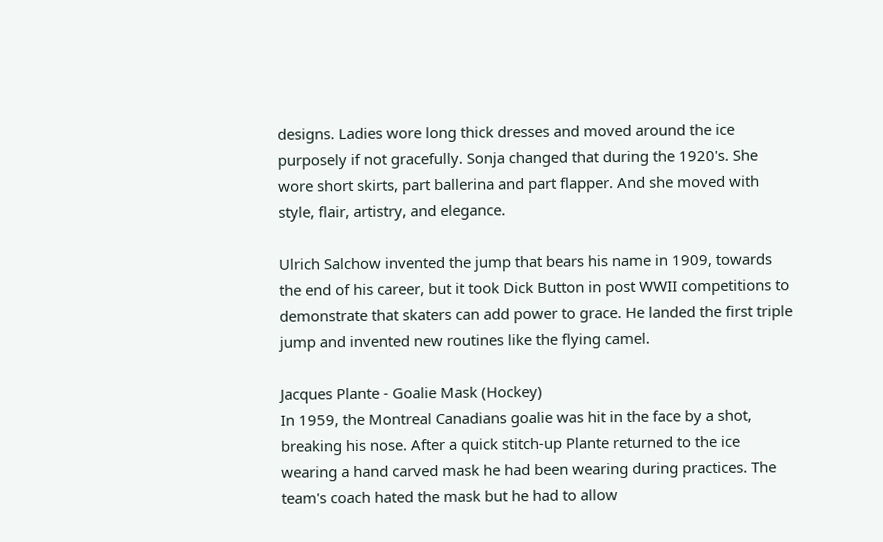designs. Ladies wore long thick dresses and moved around the ice purposely if not gracefully. Sonja changed that during the 1920's. She wore short skirts, part ballerina and part flapper. And she moved with style, flair, artistry, and elegance.

Ulrich Salchow invented the jump that bears his name in 1909, towards the end of his career, but it took Dick Button in post WWII competitions to demonstrate that skaters can add power to grace. He landed the first triple jump and invented new routines like the flying camel.

Jacques Plante - Goalie Mask (Hockey)
In 1959, the Montreal Canadians goalie was hit in the face by a shot, breaking his nose. After a quick stitch-up Plante returned to the ice wearing a hand carved mask he had been wearing during practices. The team's coach hated the mask but he had to allow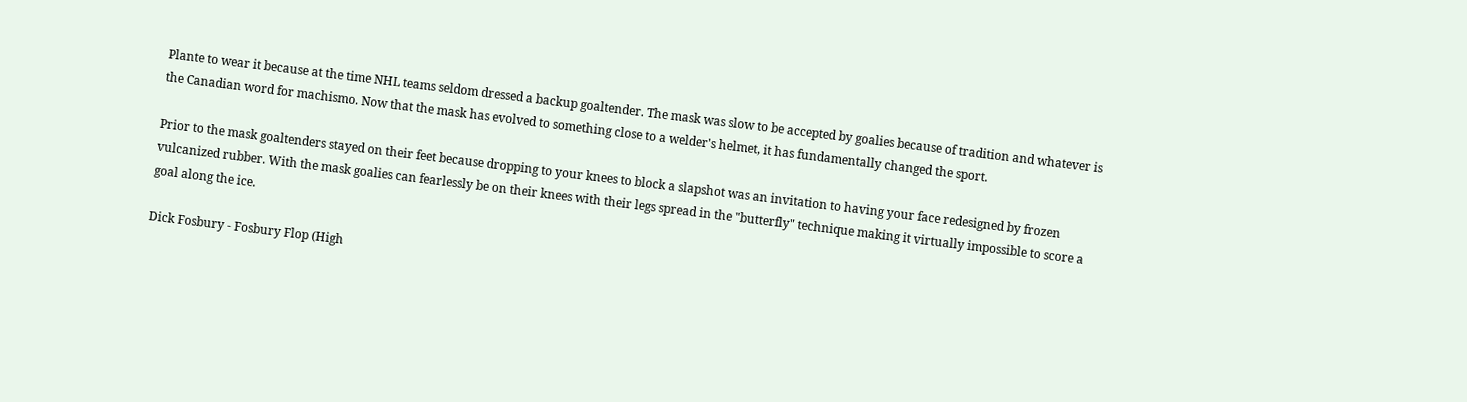Plante to wear it because at the time NHL teams seldom dressed a backup goaltender. The mask was slow to be accepted by goalies because of tradition and whatever is the Canadian word for machismo. Now that the mask has evolved to something close to a welder's helmet, it has fundamentally changed the sport.

Prior to the mask goaltenders stayed on their feet because dropping to your knees to block a slapshot was an invitation to having your face redesigned by frozen vulcanized rubber. With the mask goalies can fearlessly be on their knees with their legs spread in the "butterfly" technique making it virtually impossible to score a goal along the ice.

Dick Fosbury - Fosbury Flop (High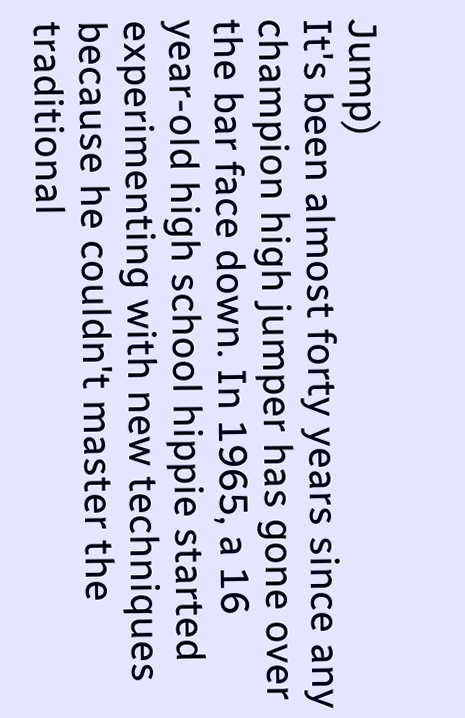Jump)
It's been almost forty years since any champion high jumper has gone over the bar face down. In 1965, a 16 year-old high school hippie started experimenting with new techniques because he couldn't master the traditional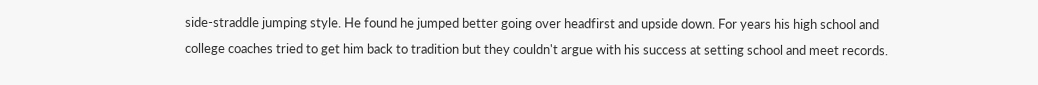side-straddle jumping style. He found he jumped better going over headfirst and upside down. For years his high school and college coaches tried to get him back to tradition but they couldn't argue with his success at setting school and meet records.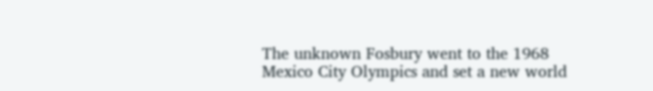The unknown Fosbury went to the 1968 Mexico City Olympics and set a new world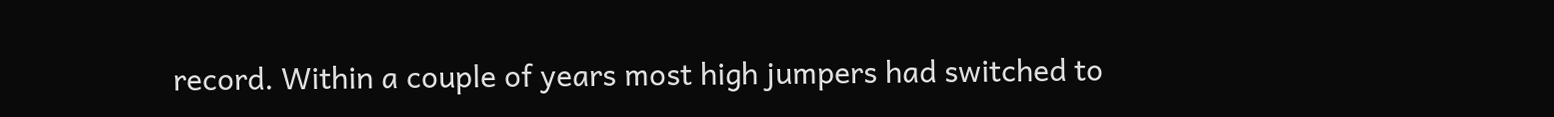record. Within a couple of years most high jumpers had switched to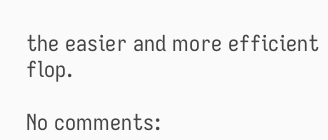the easier and more efficient flop.

No comments: